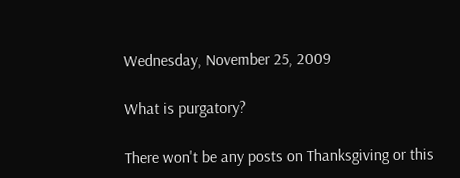Wednesday, November 25, 2009

What is purgatory?

There won't be any posts on Thanksgiving or this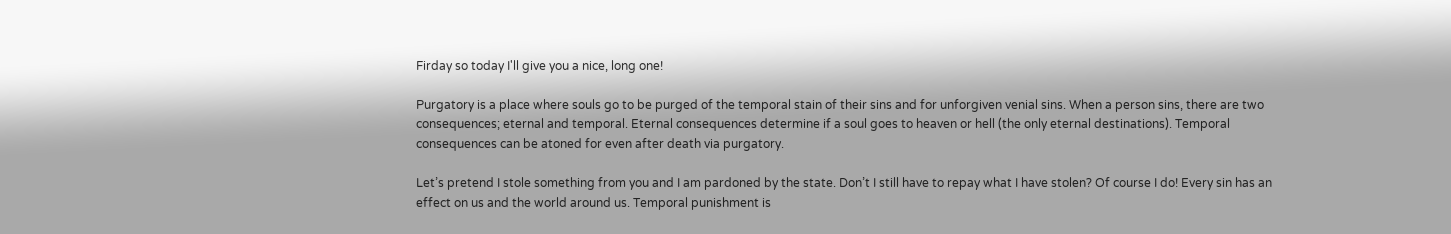Firday so today I'll give you a nice, long one!

Purgatory is a place where souls go to be purged of the temporal stain of their sins and for unforgiven venial sins. When a person sins, there are two consequences; eternal and temporal. Eternal consequences determine if a soul goes to heaven or hell (the only eternal destinations). Temporal consequences can be atoned for even after death via purgatory.

Let’s pretend I stole something from you and I am pardoned by the state. Don’t I still have to repay what I have stolen? Of course I do! Every sin has an effect on us and the world around us. Temporal punishment is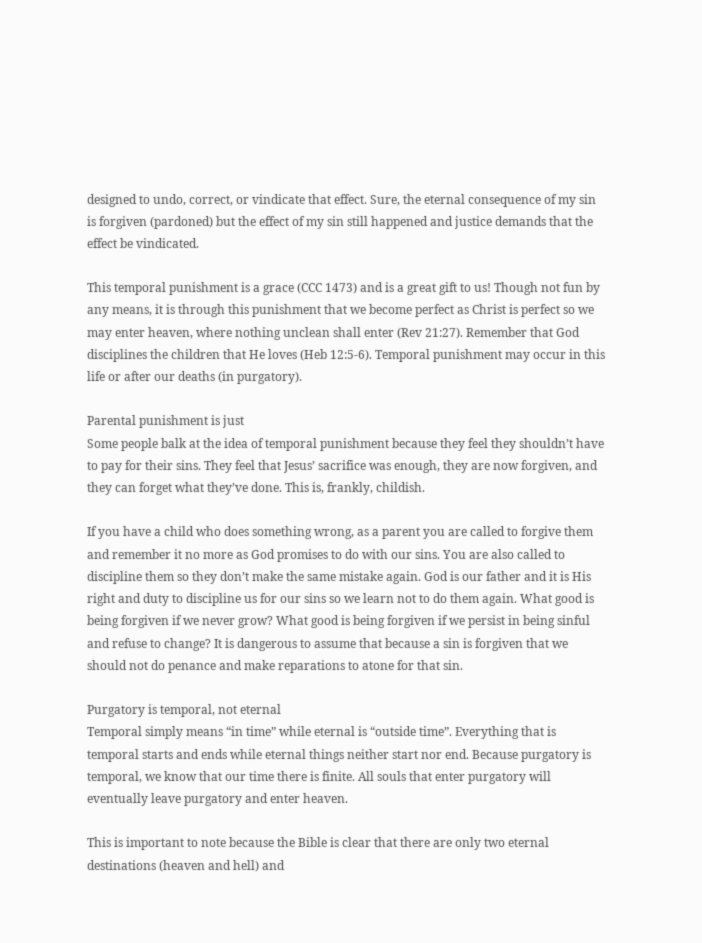designed to undo, correct, or vindicate that effect. Sure, the eternal consequence of my sin is forgiven (pardoned) but the effect of my sin still happened and justice demands that the effect be vindicated.

This temporal punishment is a grace (CCC 1473) and is a great gift to us! Though not fun by any means, it is through this punishment that we become perfect as Christ is perfect so we may enter heaven, where nothing unclean shall enter (Rev 21:27). Remember that God disciplines the children that He loves (Heb 12:5-6). Temporal punishment may occur in this life or after our deaths (in purgatory).

Parental punishment is just
Some people balk at the idea of temporal punishment because they feel they shouldn’t have to pay for their sins. They feel that Jesus’ sacrifice was enough, they are now forgiven, and they can forget what they’ve done. This is, frankly, childish.

If you have a child who does something wrong, as a parent you are called to forgive them and remember it no more as God promises to do with our sins. You are also called to discipline them so they don’t make the same mistake again. God is our father and it is His right and duty to discipline us for our sins so we learn not to do them again. What good is being forgiven if we never grow? What good is being forgiven if we persist in being sinful and refuse to change? It is dangerous to assume that because a sin is forgiven that we should not do penance and make reparations to atone for that sin.

Purgatory is temporal, not eternal
Temporal simply means “in time” while eternal is “outside time”. Everything that is temporal starts and ends while eternal things neither start nor end. Because purgatory is temporal, we know that our time there is finite. All souls that enter purgatory will eventually leave purgatory and enter heaven.

This is important to note because the Bible is clear that there are only two eternal destinations (heaven and hell) and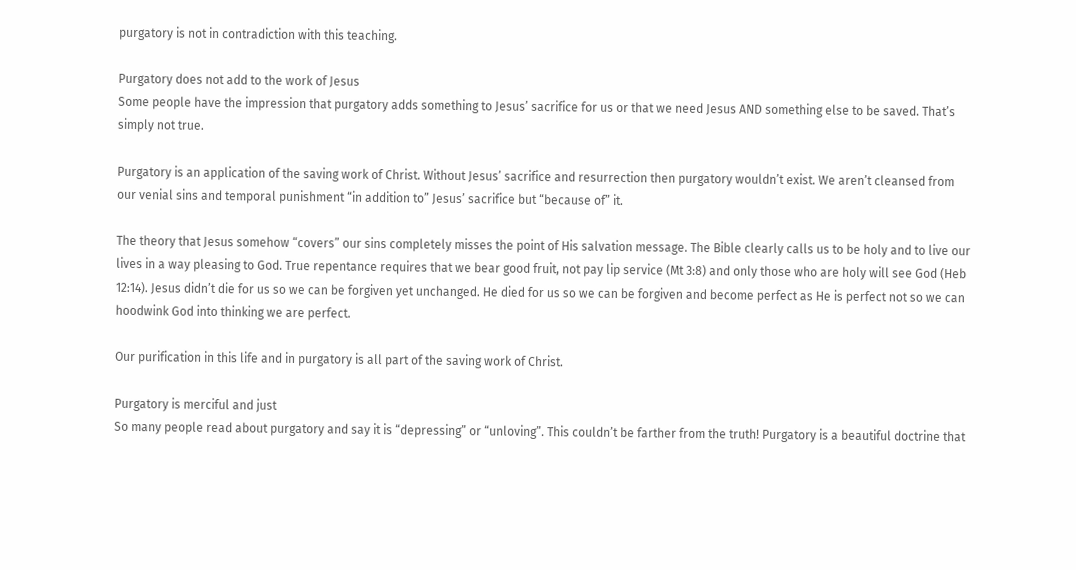purgatory is not in contradiction with this teaching.

Purgatory does not add to the work of Jesus
Some people have the impression that purgatory adds something to Jesus’ sacrifice for us or that we need Jesus AND something else to be saved. That’s simply not true.

Purgatory is an application of the saving work of Christ. Without Jesus’ sacrifice and resurrection then purgatory wouldn’t exist. We aren’t cleansed from our venial sins and temporal punishment “in addition to” Jesus’ sacrifice but “because of” it.

The theory that Jesus somehow “covers” our sins completely misses the point of His salvation message. The Bible clearly calls us to be holy and to live our lives in a way pleasing to God. True repentance requires that we bear good fruit, not pay lip service (Mt 3:8) and only those who are holy will see God (Heb 12:14). Jesus didn’t die for us so we can be forgiven yet unchanged. He died for us so we can be forgiven and become perfect as He is perfect not so we can hoodwink God into thinking we are perfect.

Our purification in this life and in purgatory is all part of the saving work of Christ.

Purgatory is merciful and just
So many people read about purgatory and say it is “depressing” or “unloving”. This couldn’t be farther from the truth! Purgatory is a beautiful doctrine that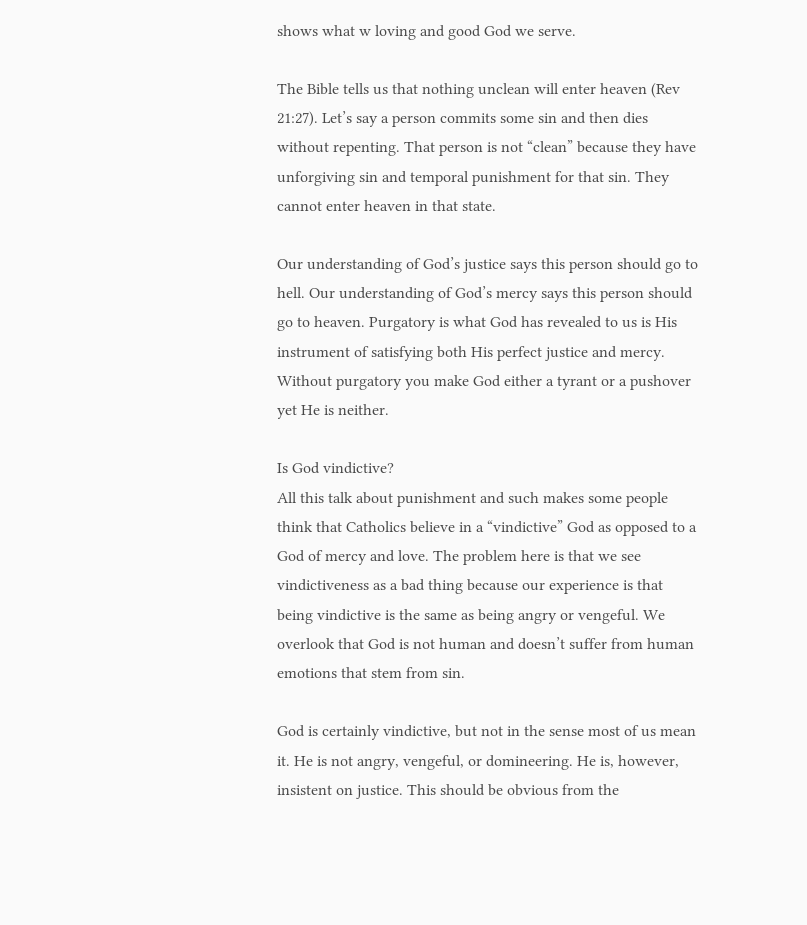shows what w loving and good God we serve.

The Bible tells us that nothing unclean will enter heaven (Rev 21:27). Let’s say a person commits some sin and then dies without repenting. That person is not “clean” because they have unforgiving sin and temporal punishment for that sin. They cannot enter heaven in that state.

Our understanding of God’s justice says this person should go to hell. Our understanding of God’s mercy says this person should go to heaven. Purgatory is what God has revealed to us is His instrument of satisfying both His perfect justice and mercy. Without purgatory you make God either a tyrant or a pushover yet He is neither.

Is God vindictive?
All this talk about punishment and such makes some people think that Catholics believe in a “vindictive” God as opposed to a God of mercy and love. The problem here is that we see vindictiveness as a bad thing because our experience is that being vindictive is the same as being angry or vengeful. We overlook that God is not human and doesn’t suffer from human emotions that stem from sin.

God is certainly vindictive, but not in the sense most of us mean it. He is not angry, vengeful, or domineering. He is, however, insistent on justice. This should be obvious from the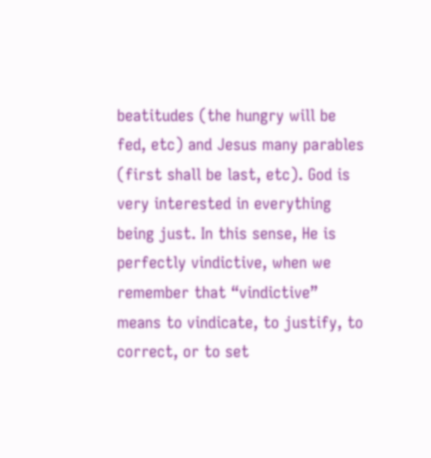beatitudes (the hungry will be fed, etc) and Jesus many parables (first shall be last, etc). God is very interested in everything being just. In this sense, He is perfectly vindictive, when we remember that “vindictive” means to vindicate, to justify, to correct, or to set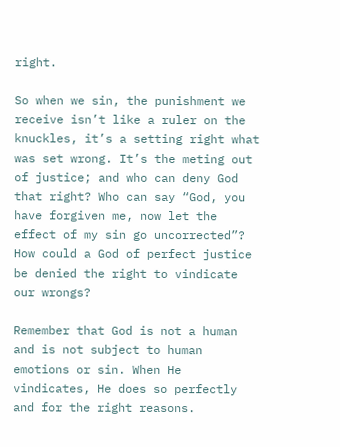right.

So when we sin, the punishment we receive isn’t like a ruler on the knuckles, it’s a setting right what was set wrong. It’s the meting out of justice; and who can deny God that right? Who can say “God, you have forgiven me, now let the effect of my sin go uncorrected”? How could a God of perfect justice be denied the right to vindicate our wrongs?

Remember that God is not a human and is not subject to human emotions or sin. When He vindicates, He does so perfectly and for the right reasons.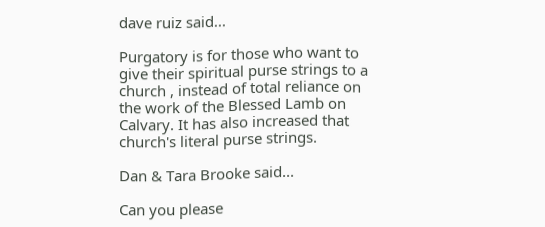dave ruiz said...

Purgatory is for those who want to give their spiritual purse strings to a church , instead of total reliance on the work of the Blessed Lamb on Calvary. It has also increased that church's literal purse strings.

Dan & Tara Brooke said...

Can you please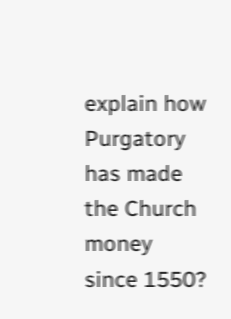explain how Purgatory has made the Church money since 1550?